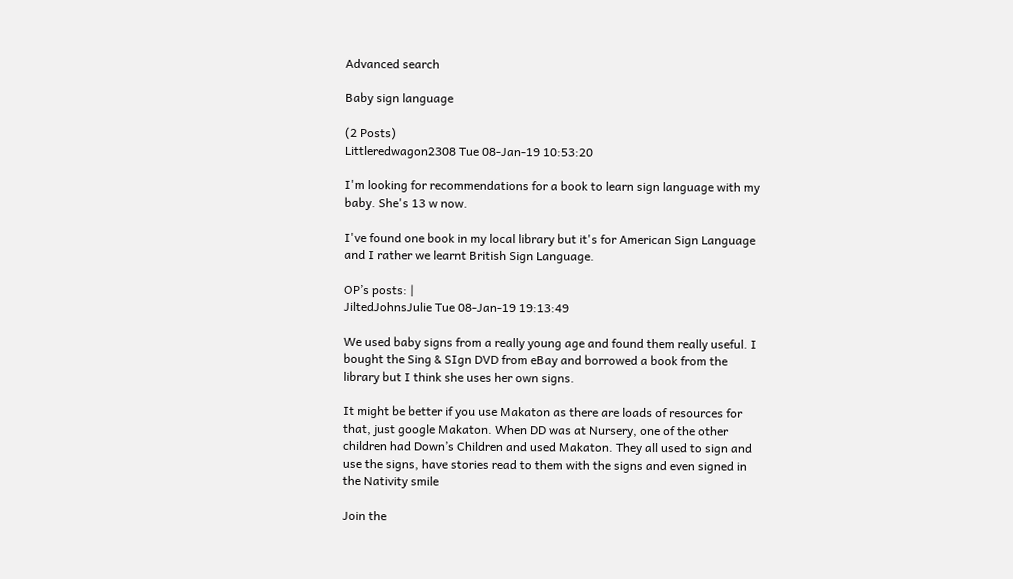Advanced search

Baby sign language

(2 Posts)
Littleredwagon2308 Tue 08-Jan-19 10:53:20

I'm looking for recommendations for a book to learn sign language with my baby. She's 13 w now.

I've found one book in my local library but it's for American Sign Language and I rather we learnt British Sign Language.

OP’s posts: |
JiltedJohnsJulie Tue 08-Jan-19 19:13:49

We used baby signs from a really young age and found them really useful. I bought the Sing & SIgn DVD from eBay and borrowed a book from the library but I think she uses her own signs.

It might be better if you use Makaton as there are loads of resources for that, just google Makaton. When DD was at Nursery, one of the other children had Down’s Children and used Makaton. They all used to sign and use the signs, have stories read to them with the signs and even signed in the Nativity smile

Join the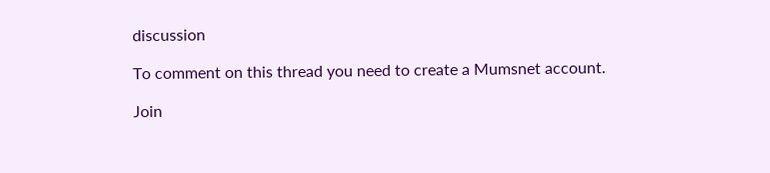discussion

To comment on this thread you need to create a Mumsnet account.

Join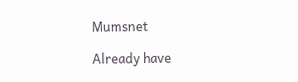Mumsnet

Already have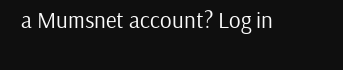a Mumsnet account? Log in